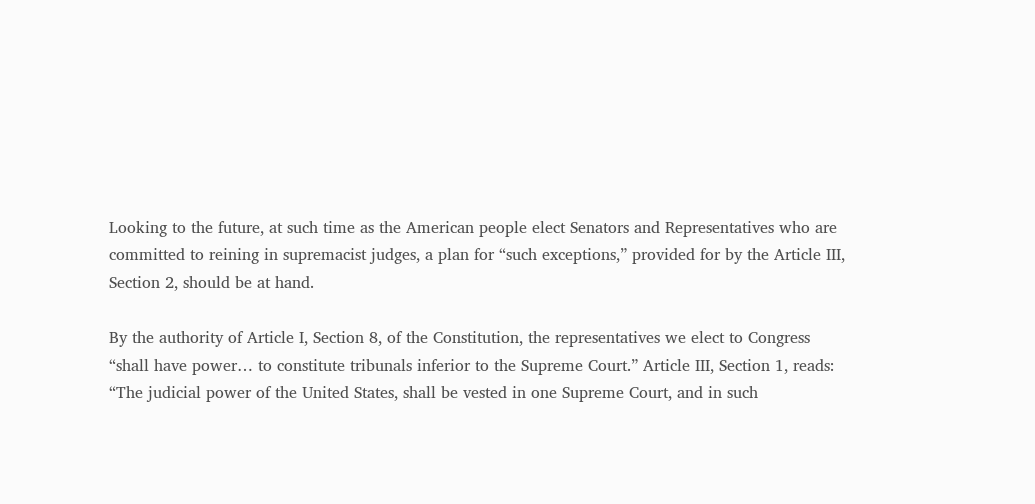Looking to the future, at such time as the American people elect Senators and Representatives who are committed to reining in supremacist judges, a plan for “such exceptions,” provided for by the Article III, Section 2, should be at hand.

By the authority of Article I, Section 8, of the Constitution, the representatives we elect to Congress “shall have power… to constitute tribunals inferior to the Supreme Court.” Article III, Section 1, reads: “The judicial power of the United States, shall be vested in one Supreme Court, and in such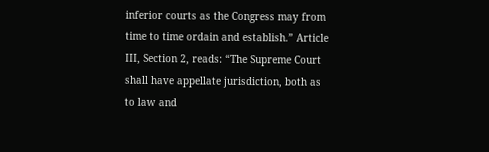inferior courts as the Congress may from time to time ordain and establish.” Article III, Section 2, reads: “The Supreme Court shall have appellate jurisdiction, both as to law and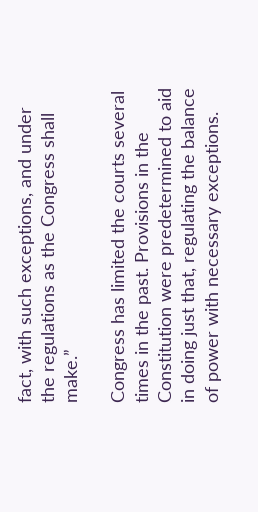fact, with such exceptions, and under the regulations as the Congress shall make.”

Congress has limited the courts several times in the past. Provisions in the Constitution were predetermined to aid in doing just that, regulating the balance of power with necessary exceptions.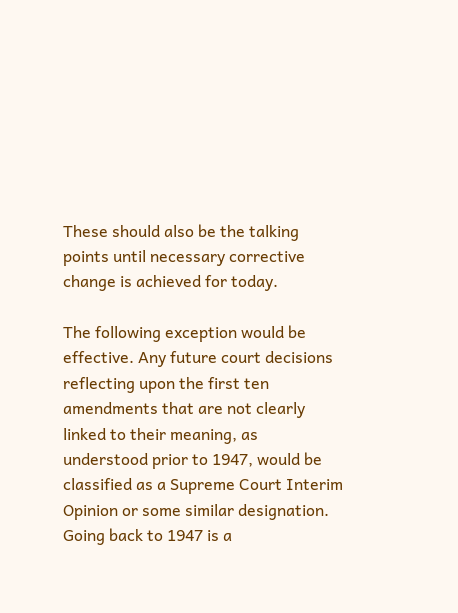These should also be the talking points until necessary corrective change is achieved for today.

The following exception would be effective. Any future court decisions reflecting upon the first ten amendments that are not clearly linked to their meaning, as understood prior to 1947, would be classified as a Supreme Court Interim Opinion or some similar designation. Going back to 1947 is a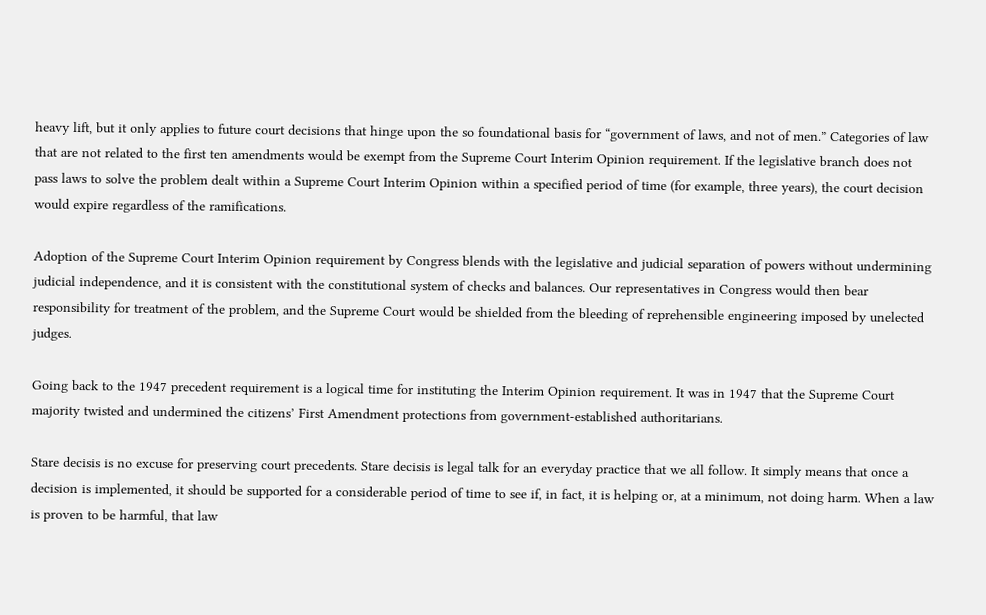heavy lift, but it only applies to future court decisions that hinge upon the so foundational basis for “government of laws, and not of men.” Categories of law that are not related to the first ten amendments would be exempt from the Supreme Court Interim Opinion requirement. If the legislative branch does not pass laws to solve the problem dealt within a Supreme Court Interim Opinion within a specified period of time (for example, three years), the court decision would expire regardless of the ramifications.

Adoption of the Supreme Court Interim Opinion requirement by Congress blends with the legislative and judicial separation of powers without undermining judicial independence, and it is consistent with the constitutional system of checks and balances. Our representatives in Congress would then bear responsibility for treatment of the problem, and the Supreme Court would be shielded from the bleeding of reprehensible engineering imposed by unelected judges.

Going back to the 1947 precedent requirement is a logical time for instituting the Interim Opinion requirement. It was in 1947 that the Supreme Court majority twisted and undermined the citizens’ First Amendment protections from government-established authoritarians.

Stare decisis is no excuse for preserving court precedents. Stare decisis is legal talk for an everyday practice that we all follow. It simply means that once a decision is implemented, it should be supported for a considerable period of time to see if, in fact, it is helping or, at a minimum, not doing harm. When a law is proven to be harmful, that law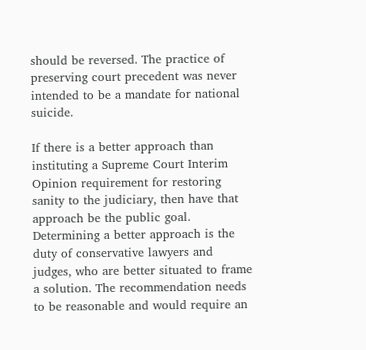should be reversed. The practice of preserving court precedent was never intended to be a mandate for national suicide.

If there is a better approach than instituting a Supreme Court Interim Opinion requirement for restoring sanity to the judiciary, then have that approach be the public goal. Determining a better approach is the duty of conservative lawyers and judges, who are better situated to frame a solution. The recommendation needs to be reasonable and would require an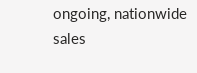ongoing, nationwide sales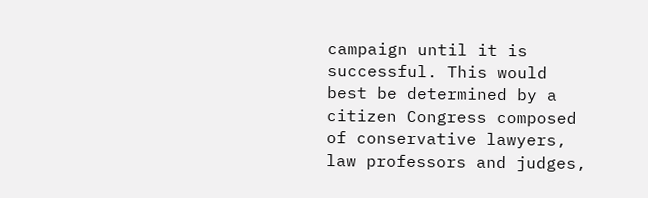campaign until it is successful. This would best be determined by a citizen Congress composed of conservative lawyers, law professors and judges,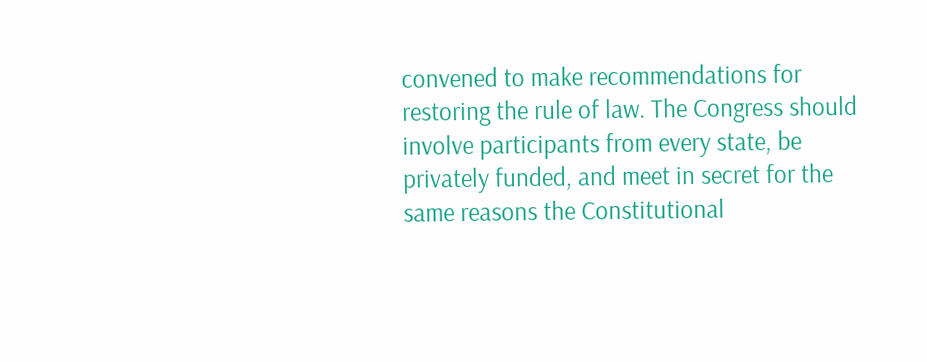convened to make recommendations for restoring the rule of law. The Congress should involve participants from every state, be privately funded, and meet in secret for the same reasons the Constitutional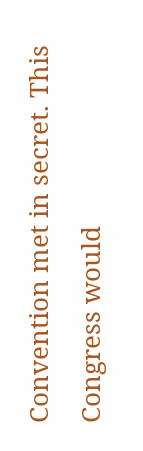Convention met in secret. This Congress would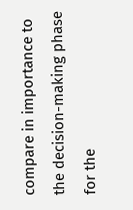compare in importance to the decision-making phase for the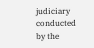judiciary conducted by the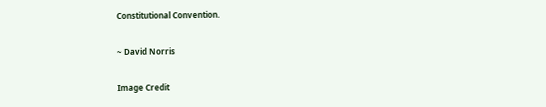Constitutional Convention.

~ David Norris

Image Credit